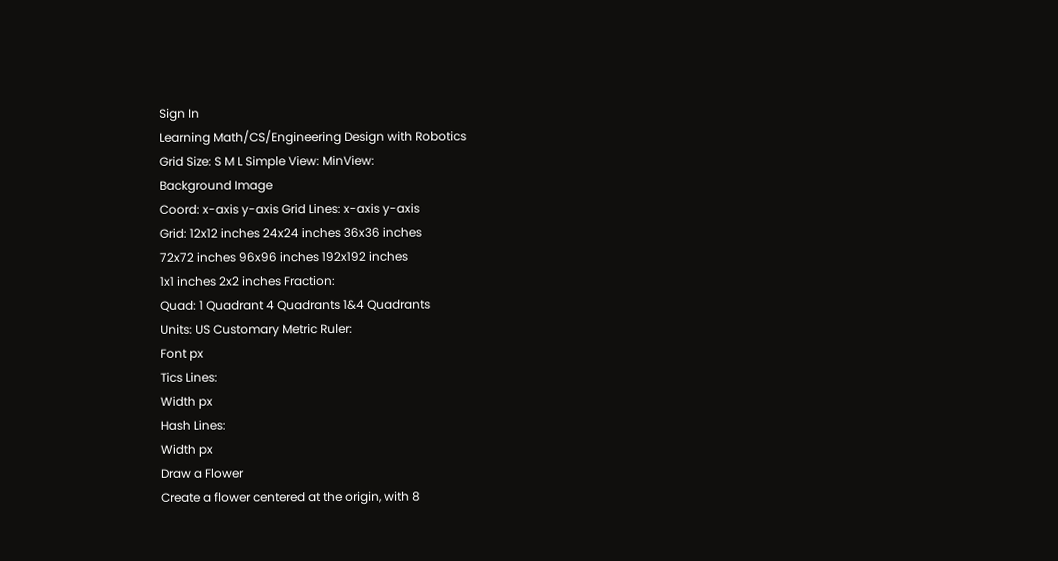Sign In
Learning Math/CS/Engineering Design with Robotics
Grid Size: S M L Simple View: MinView:
Background Image
Coord: x-axis y-axis Grid Lines: x-axis y-axis
Grid: 12x12 inches 24x24 inches 36x36 inches
72x72 inches 96x96 inches 192x192 inches
1x1 inches 2x2 inches Fraction:
Quad: 1 Quadrant 4 Quadrants 1&4 Quadrants
Units: US Customary Metric Ruler:
Font px
Tics Lines:
Width px
Hash Lines:
Width px
Draw a Flower
Create a flower centered at the origin, with 8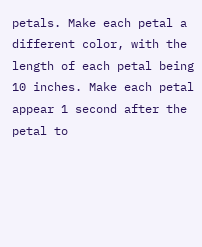petals. Make each petal a different color, with the length of each petal being 10 inches. Make each petal appear 1 second after the petal to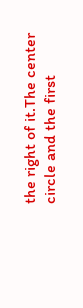the right of it.The center circle and the first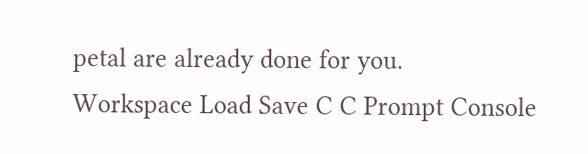petal are already done for you.
Workspace Load Save C C Prompt Console